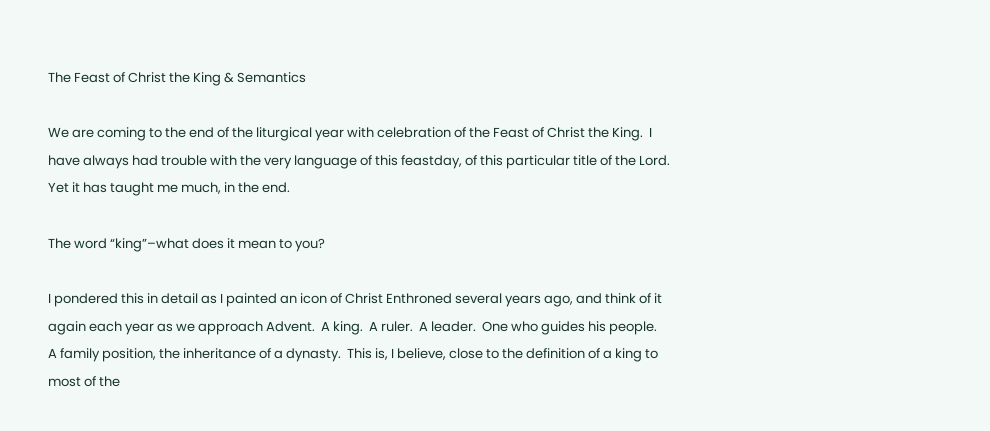The Feast of Christ the King & Semantics

We are coming to the end of the liturgical year with celebration of the Feast of Christ the King.  I have always had trouble with the very language of this feastday, of this particular title of the Lord.  Yet it has taught me much, in the end.

The word “king”–what does it mean to you?

I pondered this in detail as I painted an icon of Christ Enthroned several years ago, and think of it again each year as we approach Advent.  A king.  A ruler.  A leader.  One who guides his people.  A family position, the inheritance of a dynasty.  This is, I believe, close to the definition of a king to most of the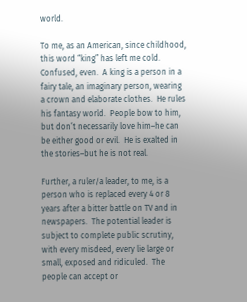world.

To me, as an American, since childhood, this word “king” has left me cold. Confused, even.  A king is a person in a fairy tale, an imaginary person, wearing a crown and elaborate clothes.  He rules his fantasy world.  People bow to him, but don’t necessarily love him–he can be either good or evil.  He is exalted in  the stories–but he is not real.

Further, a ruler/a leader, to me, is a person who is replaced every 4 or 8 years after a bitter battle on TV and in newspapers.  The potential leader is subject to complete public scrutiny, with every misdeed, every lie large or small, exposed and ridiculed.  The people can accept or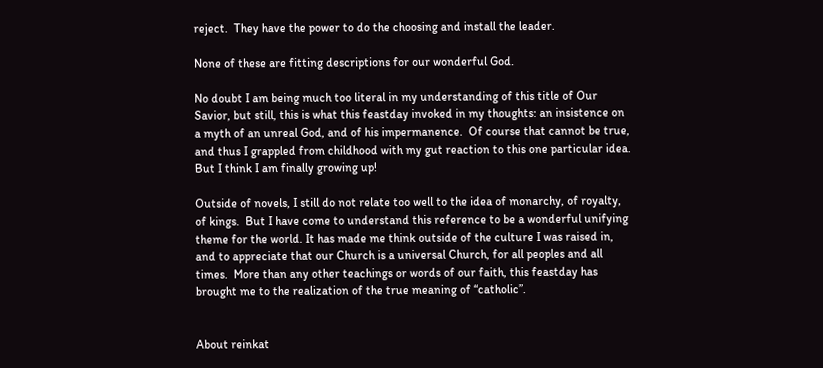reject.  They have the power to do the choosing and install the leader.

None of these are fitting descriptions for our wonderful God.

No doubt I am being much too literal in my understanding of this title of Our Savior, but still, this is what this feastday invoked in my thoughts: an insistence on a myth of an unreal God, and of his impermanence.  Of course that cannot be true, and thus I grappled from childhood with my gut reaction to this one particular idea.  But I think I am finally growing up!

Outside of novels, I still do not relate too well to the idea of monarchy, of royalty, of kings.  But I have come to understand this reference to be a wonderful unifying theme for the world. It has made me think outside of the culture I was raised in, and to appreciate that our Church is a universal Church, for all peoples and all times.  More than any other teachings or words of our faith, this feastday has brought me to the realization of the true meaning of “catholic”.


About reinkat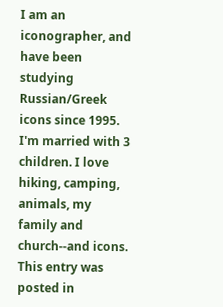I am an iconographer, and have been studying Russian/Greek icons since 1995. I'm married with 3 children. I love hiking, camping, animals, my family and church--and icons.
This entry was posted in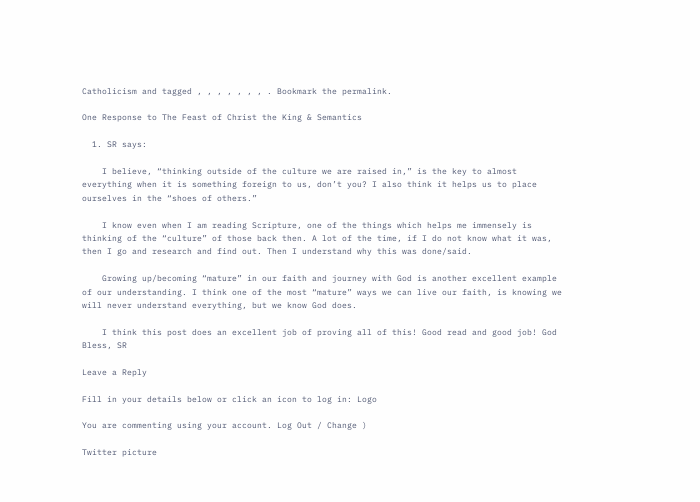Catholicism and tagged , , , , , , , . Bookmark the permalink.

One Response to The Feast of Christ the King & Semantics

  1. SR says:

    I believe, “thinking outside of the culture we are raised in,” is the key to almost everything when it is something foreign to us, don’t you? I also think it helps us to place ourselves in the “shoes of others.”

    I know even when I am reading Scripture, one of the things which helps me immensely is thinking of the “culture” of those back then. A lot of the time, if I do not know what it was, then I go and research and find out. Then I understand why this was done/said.

    Growing up/becoming “mature” in our faith and journey with God is another excellent example of our understanding. I think one of the most “mature” ways we can live our faith, is knowing we will never understand everything, but we know God does.

    I think this post does an excellent job of proving all of this! Good read and good job! God Bless, SR

Leave a Reply

Fill in your details below or click an icon to log in: Logo

You are commenting using your account. Log Out / Change )

Twitter picture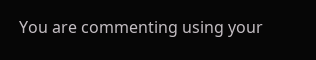You are commenting using your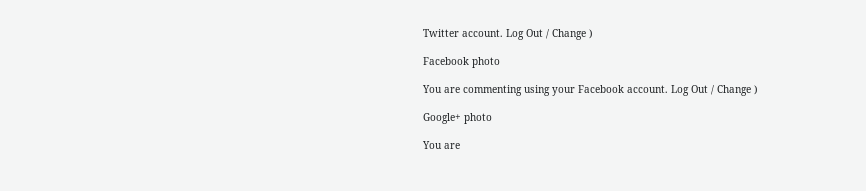Twitter account. Log Out / Change )

Facebook photo

You are commenting using your Facebook account. Log Out / Change )

Google+ photo

You are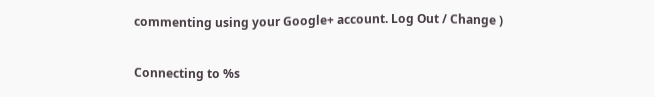commenting using your Google+ account. Log Out / Change )

Connecting to %s